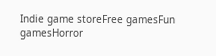Indie game storeFree gamesFun gamesHorror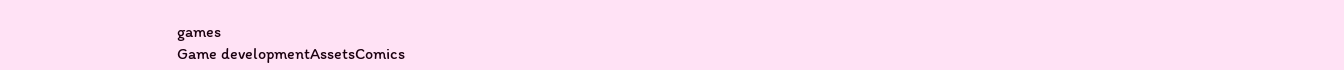games
Game developmentAssetsComics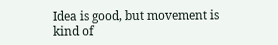Idea is good, but movement is kind of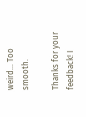weird... Too smooth.

Thanks for your feedback! I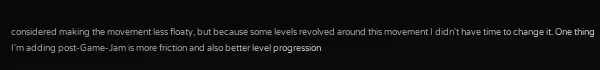considered making the movement less floaty, but because some levels revolved around this movement I didn't have time to change it. One thing I'm adding post-Game-Jam is more friction and also better level progression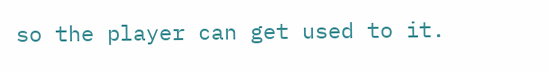so the player can get used to it.